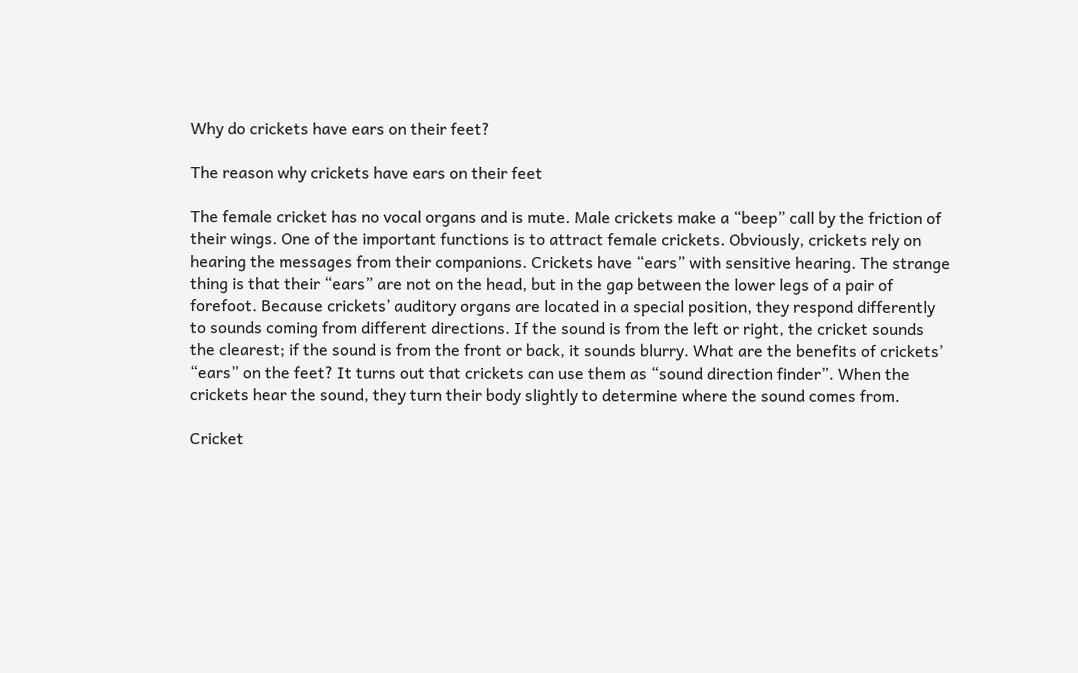Why do crickets have ears on their feet?

The reason why crickets have ears on their feet

The female cricket has no vocal organs and is mute. Male crickets make a “beep” call by the friction of their wings. One of the important functions is to attract female crickets. Obviously, crickets rely on hearing the messages from their companions. Crickets have “ears” with sensitive hearing. The strange thing is that their “ears” are not on the head, but in the gap between the lower legs of a pair of forefoot. Because crickets’ auditory organs are located in a special position, they respond differently to sounds coming from different directions. If the sound is from the left or right, the cricket sounds the clearest; if the sound is from the front or back, it sounds blurry. What are the benefits of crickets’ “ears” on the feet? It turns out that crickets can use them as “sound direction finder”. When the crickets hear the sound, they turn their body slightly to determine where the sound comes from.

Cricket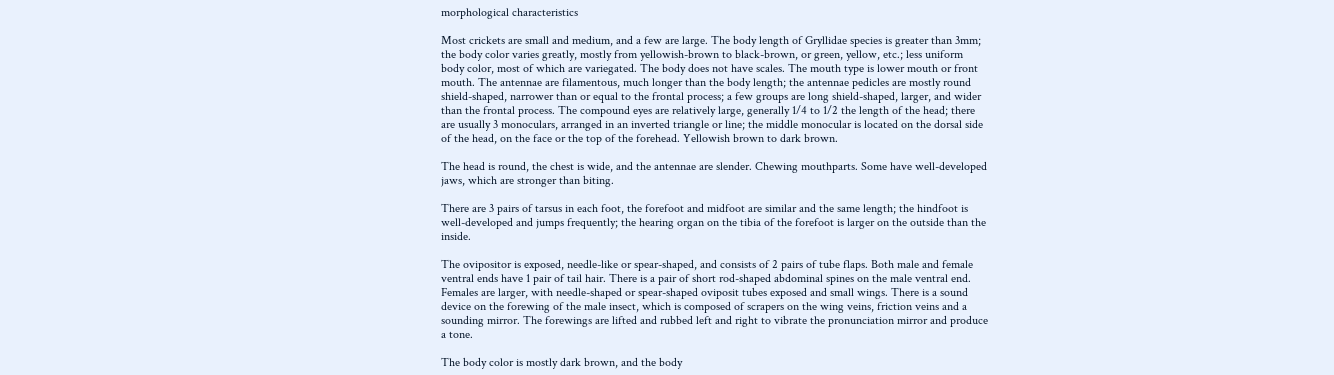morphological characteristics

Most crickets are small and medium, and a few are large. The body length of Gryllidae species is greater than 3mm; the body color varies greatly, mostly from yellowish-brown to black-brown, or green, yellow, etc.; less uniform body color, most of which are variegated. The body does not have scales. The mouth type is lower mouth or front mouth. The antennae are filamentous, much longer than the body length; the antennae pedicles are mostly round shield-shaped, narrower than or equal to the frontal process; a few groups are long shield-shaped, larger, and wider than the frontal process. The compound eyes are relatively large, generally 1/4 to 1/2 the length of the head; there are usually 3 monoculars, arranged in an inverted triangle or line; the middle monocular is located on the dorsal side of the head, on the face or the top of the forehead. Yellowish brown to dark brown.

The head is round, the chest is wide, and the antennae are slender. Chewing mouthparts. Some have well-developed jaws, which are stronger than biting.

There are 3 pairs of tarsus in each foot, the forefoot and midfoot are similar and the same length; the hindfoot is well-developed and jumps frequently; the hearing organ on the tibia of the forefoot is larger on the outside than the inside.

The ovipositor is exposed, needle-like or spear-shaped, and consists of 2 pairs of tube flaps. Both male and female ventral ends have 1 pair of tail hair. There is a pair of short rod-shaped abdominal spines on the male ventral end. Females are larger, with needle-shaped or spear-shaped oviposit tubes exposed and small wings. There is a sound device on the forewing of the male insect, which is composed of scrapers on the wing veins, friction veins and a sounding mirror. The forewings are lifted and rubbed left and right to vibrate the pronunciation mirror and produce a tone.

The body color is mostly dark brown, and the body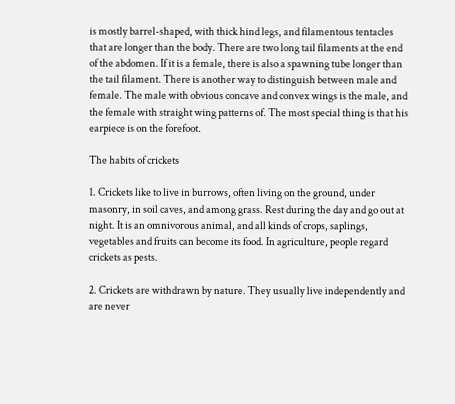is mostly barrel-shaped, with thick hind legs, and filamentous tentacles that are longer than the body. There are two long tail filaments at the end of the abdomen. If it is a female, there is also a spawning tube longer than the tail filament. There is another way to distinguish between male and female. The male with obvious concave and convex wings is the male, and the female with straight wing patterns of. The most special thing is that his earpiece is on the forefoot.

The habits of crickets

1. Crickets like to live in burrows, often living on the ground, under masonry, in soil caves, and among grass. Rest during the day and go out at night. It is an omnivorous animal, and all kinds of crops, saplings, vegetables and fruits can become its food. In agriculture, people regard crickets as pests.

2. Crickets are withdrawn by nature. They usually live independently and are never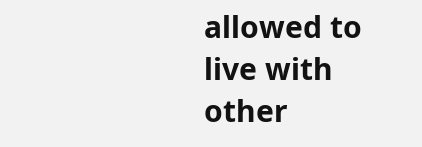allowed to live with other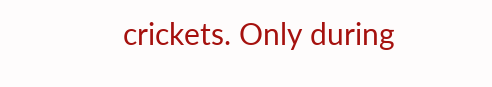crickets. Only during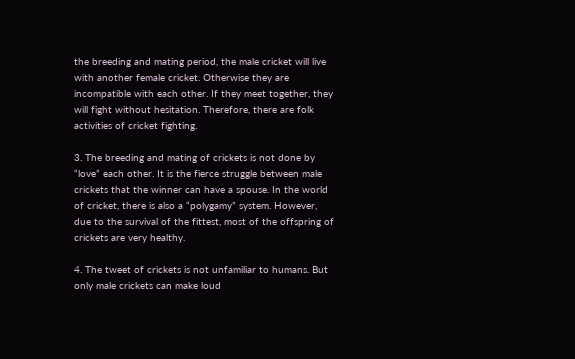the breeding and mating period, the male cricket will live with another female cricket. Otherwise they are incompatible with each other. If they meet together, they will fight without hesitation. Therefore, there are folk activities of cricket fighting.

3. The breeding and mating of crickets is not done by “love” each other. It is the fierce struggle between male crickets that the winner can have a spouse. In the world of cricket, there is also a “polygamy” system. However, due to the survival of the fittest, most of the offspring of crickets are very healthy.

4. The tweet of crickets is not unfamiliar to humans. But only male crickets can make loud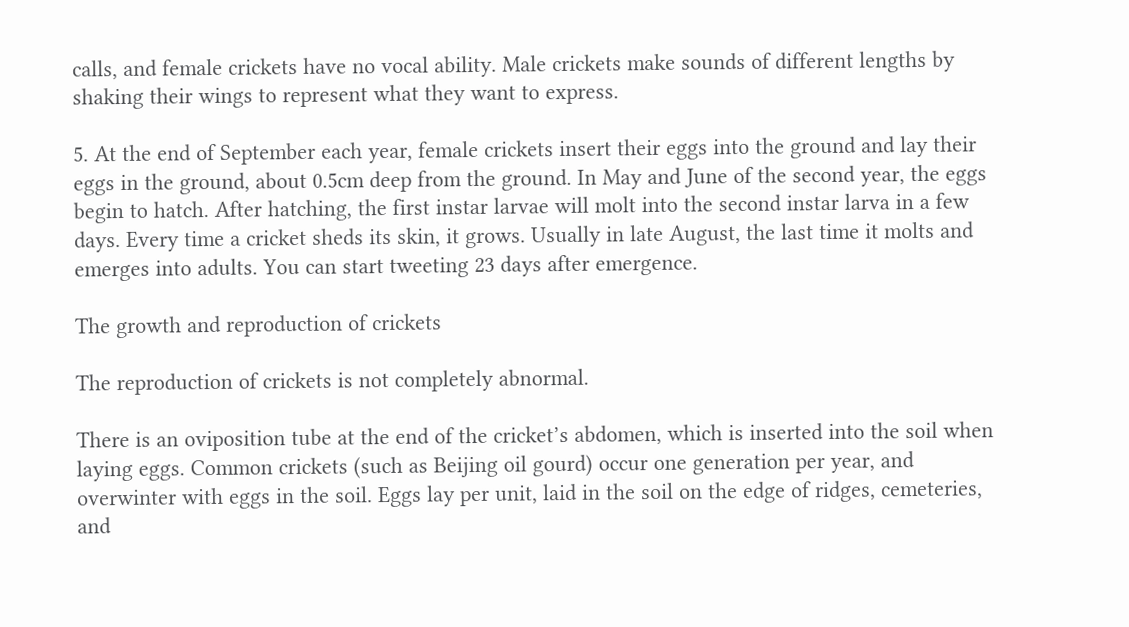calls, and female crickets have no vocal ability. Male crickets make sounds of different lengths by shaking their wings to represent what they want to express.

5. At the end of September each year, female crickets insert their eggs into the ground and lay their eggs in the ground, about 0.5cm deep from the ground. In May and June of the second year, the eggs begin to hatch. After hatching, the first instar larvae will molt into the second instar larva in a few days. Every time a cricket sheds its skin, it grows. Usually in late August, the last time it molts and emerges into adults. You can start tweeting 23 days after emergence.

The growth and reproduction of crickets

The reproduction of crickets is not completely abnormal.

There is an oviposition tube at the end of the cricket’s abdomen, which is inserted into the soil when laying eggs. Common crickets (such as Beijing oil gourd) occur one generation per year, and overwinter with eggs in the soil. Eggs lay per unit, laid in the soil on the edge of ridges, cemeteries, and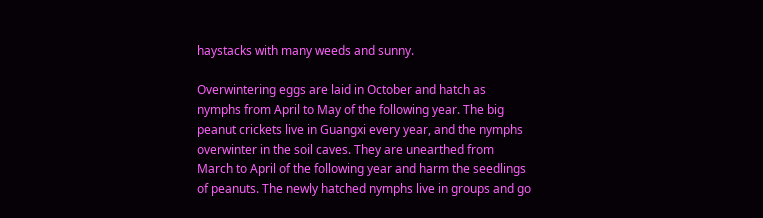haystacks with many weeds and sunny.

Overwintering eggs are laid in October and hatch as nymphs from April to May of the following year. The big peanut crickets live in Guangxi every year, and the nymphs overwinter in the soil caves. They are unearthed from March to April of the following year and harm the seedlings of peanuts. The newly hatched nymphs live in groups and go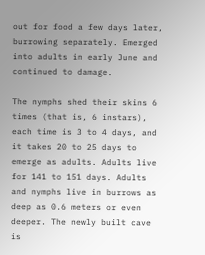out for food a few days later, burrowing separately. Emerged into adults in early June and continued to damage.

The nymphs shed their skins 6 times (that is, 6 instars), each time is 3 to 4 days, and it takes 20 to 25 days to emerge as adults. Adults live for 141 to 151 days. Adults and nymphs live in burrows as deep as 0.6 meters or even deeper. The newly built cave is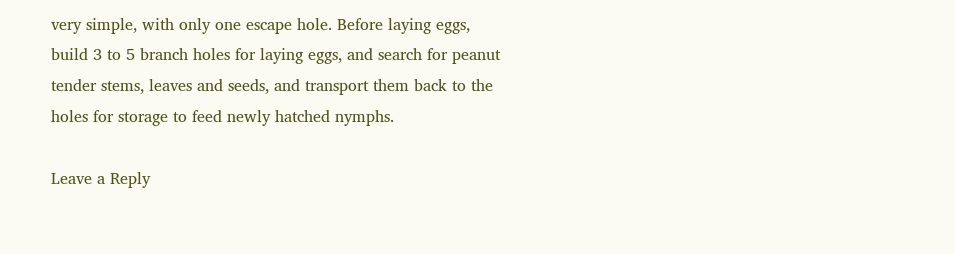very simple, with only one escape hole. Before laying eggs, build 3 to 5 branch holes for laying eggs, and search for peanut tender stems, leaves and seeds, and transport them back to the holes for storage to feed newly hatched nymphs.

Leave a Reply